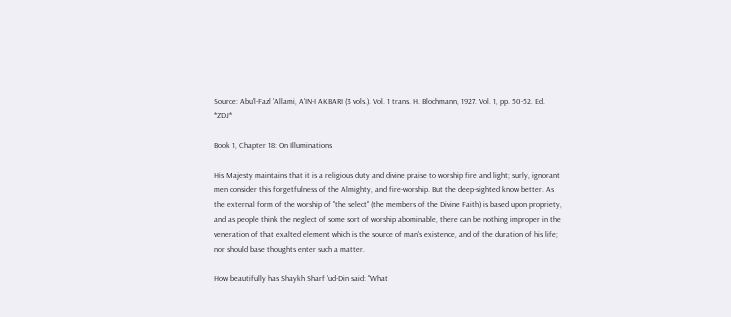Source: Abu'l-Fazl 'Allami, A'IN-I AKBARI (3 vols.). Vol. 1 trans. H. Blochmann, 1927. Vol. 1, pp. 50-52. Ed. *ZDJ*

Book 1, Chapter 18: On Illuminations

His Majesty maintains that it is a religious duty and divine praise to worship fire and light; surly, ignorant men consider this forgetfulness of the Almighty, and fire-worship. But the deep-sighted know better. As the external form of the worship of "the select" (the members of the Divine Faith) is based upon propriety, and as people think the neglect of some sort of worship abominable, there can be nothing improper in the veneration of that exalted element which is the source of man's existence, and of the duration of his life; nor should base thoughts enter such a matter.

How beautifully has Shaykh Sharf 'ud-Din said: "What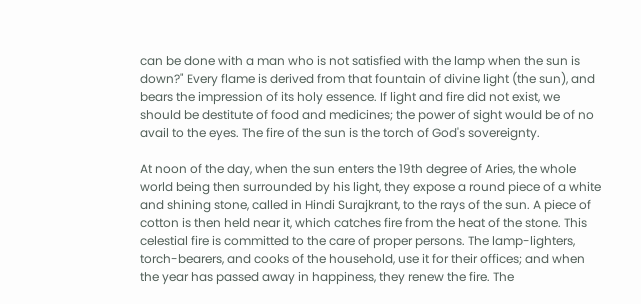can be done with a man who is not satisfied with the lamp when the sun is down?" Every flame is derived from that fountain of divine light (the sun), and bears the impression of its holy essence. If light and fire did not exist, we should be destitute of food and medicines; the power of sight would be of no avail to the eyes. The fire of the sun is the torch of God's sovereignty.

At noon of the day, when the sun enters the 19th degree of Aries, the whole world being then surrounded by his light, they expose a round piece of a white and shining stone, called in Hindi Surajkrant, to the rays of the sun. A piece of cotton is then held near it, which catches fire from the heat of the stone. This celestial fire is committed to the care of proper persons. The lamp-lighters, torch-bearers, and cooks of the household, use it for their offices; and when the year has passed away in happiness, they renew the fire. The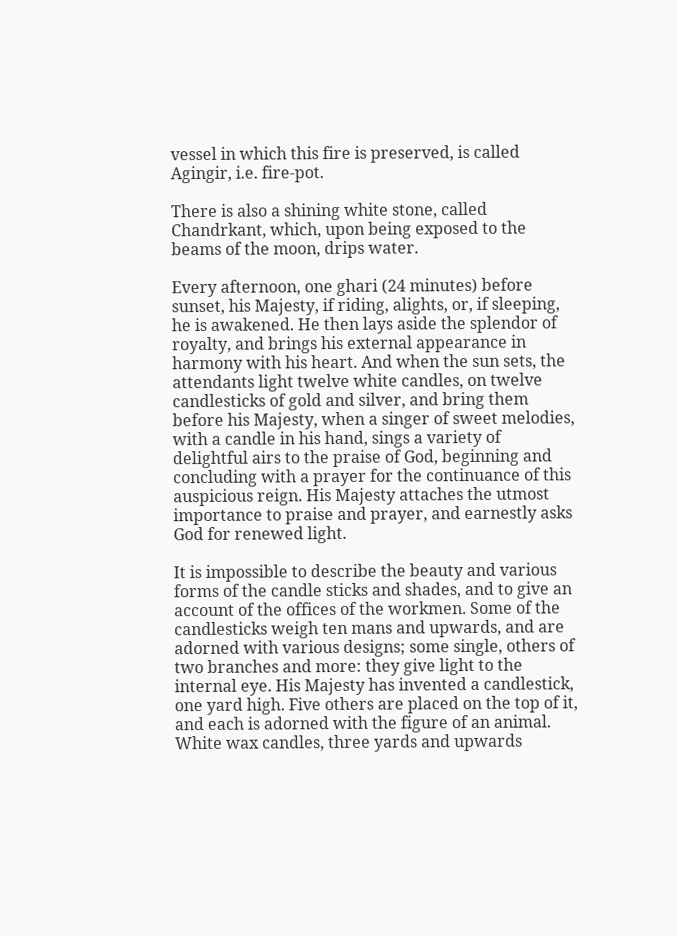vessel in which this fire is preserved, is called Agingir, i.e. fire-pot.

There is also a shining white stone, called Chandrkant, which, upon being exposed to the beams of the moon, drips water.

Every afternoon, one ghari (24 minutes) before sunset, his Majesty, if riding, alights, or, if sleeping, he is awakened. He then lays aside the splendor of royalty, and brings his external appearance in harmony with his heart. And when the sun sets, the attendants light twelve white candles, on twelve candlesticks of gold and silver, and bring them before his Majesty, when a singer of sweet melodies, with a candle in his hand, sings a variety of delightful airs to the praise of God, beginning and concluding with a prayer for the continuance of this auspicious reign. His Majesty attaches the utmost importance to praise and prayer, and earnestly asks God for renewed light.

It is impossible to describe the beauty and various forms of the candle sticks and shades, and to give an account of the offices of the workmen. Some of the candlesticks weigh ten mans and upwards, and are adorned with various designs; some single, others of two branches and more: they give light to the internal eye. His Majesty has invented a candlestick, one yard high. Five others are placed on the top of it, and each is adorned with the figure of an animal. White wax candles, three yards and upwards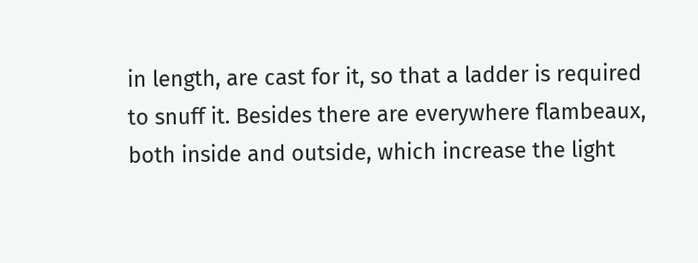in length, are cast for it, so that a ladder is required to snuff it. Besides there are everywhere flambeaux, both inside and outside, which increase the light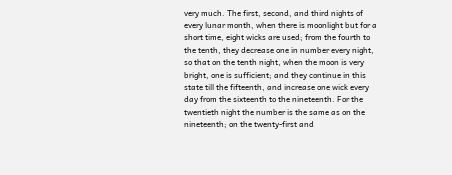very much. The first, second, and third nights of every lunar month, when there is moonlight but for a short time, eight wicks are used; from the fourth to the tenth, they decrease one in number every night, so that on the tenth night, when the moon is very bright, one is sufficient; and they continue in this state till the fifteenth, and increase one wick every day from the sixteenth to the nineteenth. For the twentieth night the number is the same as on the nineteenth; on the twenty-first and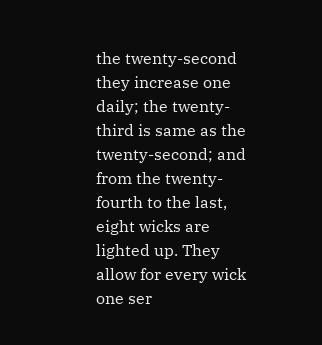the twenty-second they increase one daily; the twenty-third is same as the twenty-second; and from the twenty-fourth to the last, eight wicks are lighted up. They allow for every wick one ser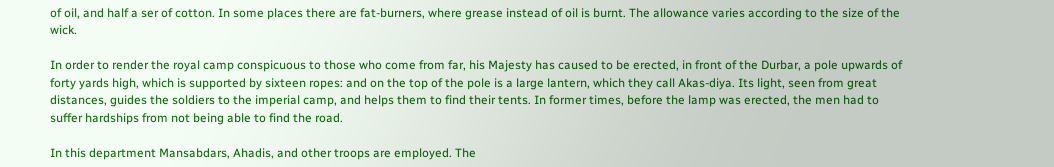of oil, and half a ser of cotton. In some places there are fat-burners, where grease instead of oil is burnt. The allowance varies according to the size of the wick.

In order to render the royal camp conspicuous to those who come from far, his Majesty has caused to be erected, in front of the Durbar, a pole upwards of forty yards high, which is supported by sixteen ropes: and on the top of the pole is a large lantern, which they call Akas-diya. Its light, seen from great distances, guides the soldiers to the imperial camp, and helps them to find their tents. In former times, before the lamp was erected, the men had to suffer hardships from not being able to find the road.

In this department Mansabdars, Ahadis, and other troops are employed. The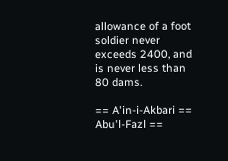allowance of a foot soldier never exceeds 2400, and is never less than 80 dams.

== A'in-i-Akbari == Abu'l-Fazl ==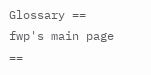Glossary == fwp's main page ==